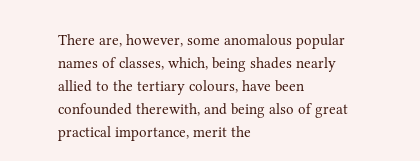There are, however, some anomalous popular names of classes, which, being shades nearly allied to the tertiary colours, have been confounded therewith, and being also of great practical importance, merit the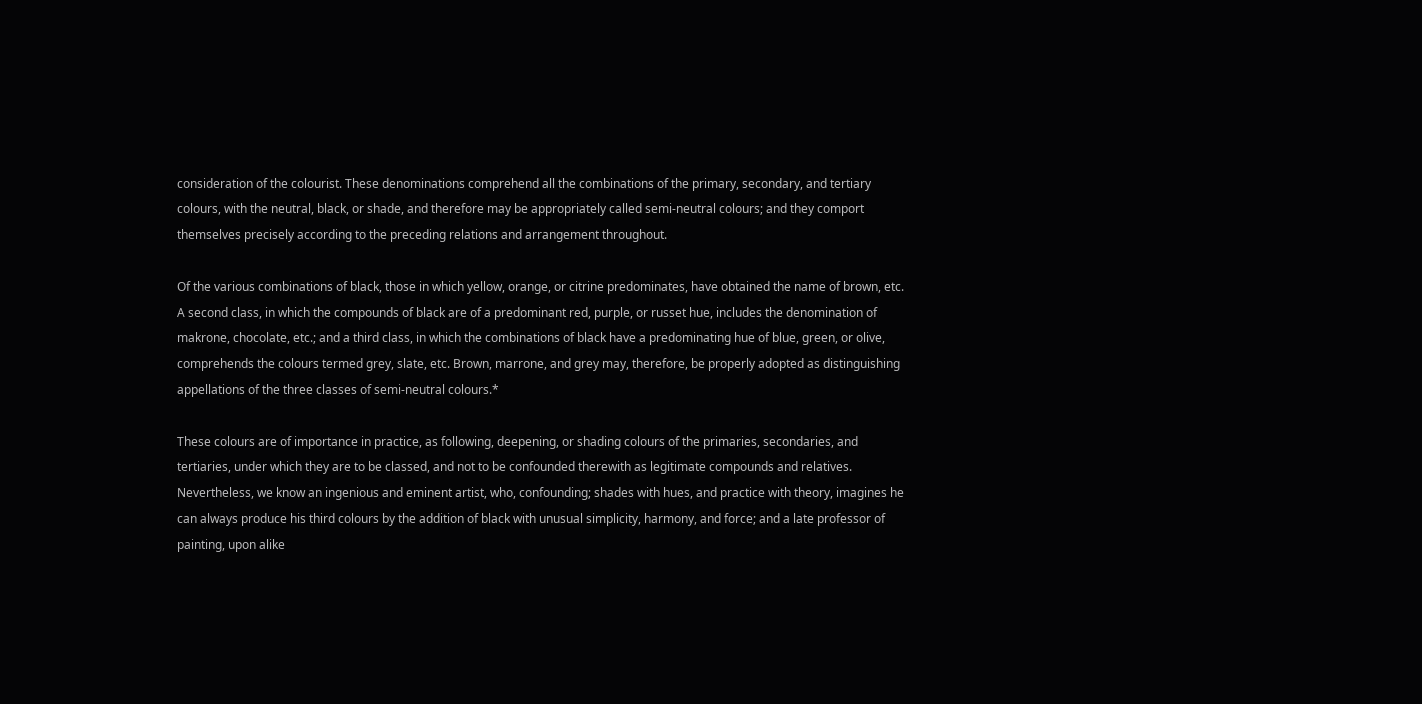consideration of the colourist. These denominations comprehend all the combinations of the primary, secondary, and tertiary colours, with the neutral, black, or shade, and therefore may be appropriately called semi-neutral colours; and they comport themselves precisely according to the preceding relations and arrangement throughout.

Of the various combinations of black, those in which yellow, orange, or citrine predominates, have obtained the name of brown, etc. A second class, in which the compounds of black are of a predominant red, purple, or russet hue, includes the denomination of makrone, chocolate, etc.; and a third class, in which the combinations of black have a predominating hue of blue, green, or olive, comprehends the colours termed grey, slate, etc. Brown, marrone, and grey may, therefore, be properly adopted as distinguishing appellations of the three classes of semi-neutral colours.*

These colours are of importance in practice, as following, deepening, or shading colours of the primaries, secondaries, and tertiaries, under which they are to be classed, and not to be confounded therewith as legitimate compounds and relatives. Nevertheless, we know an ingenious and eminent artist, who, confounding; shades with hues, and practice with theory, imagines he can always produce his third colours by the addition of black with unusual simplicity, harmony, and force; and a late professor of painting, upon alike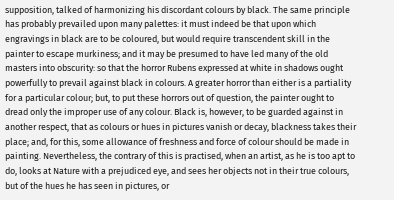supposition, talked of harmonizing his discordant colours by black. The same principle has probably prevailed upon many palettes: it must indeed be that upon which engravings in black are to be coloured, but would require transcendent skill in the painter to escape murkiness; and it may be presumed to have led many of the old masters into obscurity: so that the horror Rubens expressed at white in shadows ought powerfully to prevail against black in colours. A greater horror than either is a partiality for a particular colour; but, to put these horrors out of question, the painter ought to dread only the improper use of any colour. Black is, however, to be guarded against in another respect, that as colours or hues in pictures vanish or decay, blackness takes their place; and, for this, some allowance of freshness and force of colour should be made in painting. Nevertheless, the contrary of this is practised, when an artist, as he is too apt to do, looks at Nature with a prejudiced eye, and sees her objects not in their true colours, but of the hues he has seen in pictures, or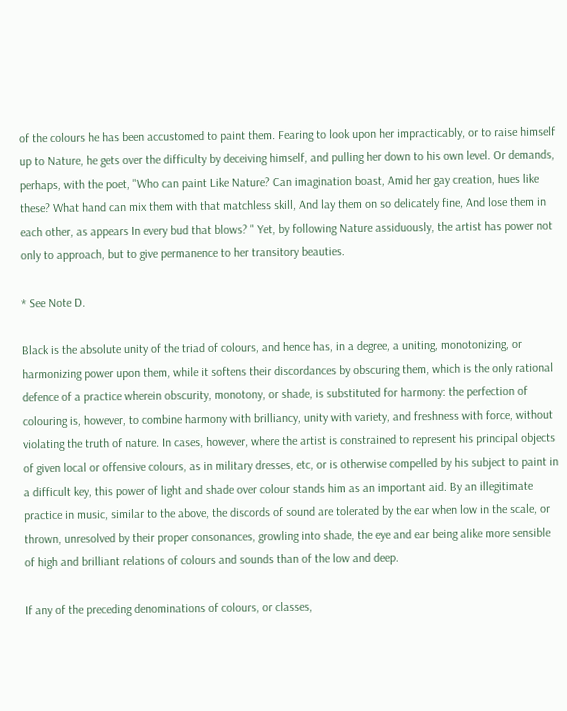of the colours he has been accustomed to paint them. Fearing to look upon her impracticably, or to raise himself up to Nature, he gets over the difficulty by deceiving himself, and pulling her down to his own level. Or demands, perhaps, with the poet, "Who can paint Like Nature? Can imagination boast, Amid her gay creation, hues like these? What hand can mix them with that matchless skill, And lay them on so delicately fine, And lose them in each other, as appears In every bud that blows? " Yet, by following Nature assiduously, the artist has power not only to approach, but to give permanence to her transitory beauties.

* See Note D.

Black is the absolute unity of the triad of colours, and hence has, in a degree, a uniting, monotonizing, or harmonizing power upon them, while it softens their discordances by obscuring them, which is the only rational defence of a practice wherein obscurity, monotony, or shade, is substituted for harmony: the perfection of colouring is, however, to combine harmony with brilliancy, unity with variety, and freshness with force, without violating the truth of nature. In cases, however, where the artist is constrained to represent his principal objects of given local or offensive colours, as in military dresses, etc, or is otherwise compelled by his subject to paint in a difficult key, this power of light and shade over colour stands him as an important aid. By an illegitimate practice in music, similar to the above, the discords of sound are tolerated by the ear when low in the scale, or thrown, unresolved by their proper consonances, growling into shade, the eye and ear being alike more sensible of high and brilliant relations of colours and sounds than of the low and deep.

If any of the preceding denominations of colours, or classes,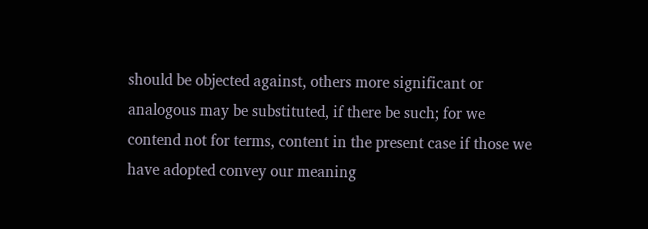should be objected against, others more significant or analogous may be substituted, if there be such; for we contend not for terms, content in the present case if those we have adopted convey our meaning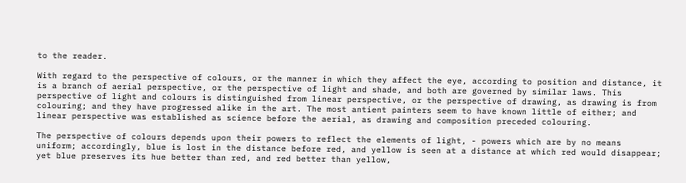to the reader.

With regard to the perspective of colours, or the manner in which they affect the eye, according to position and distance, it is a branch of aerial perspective, or the perspective of light and shade, and both are governed by similar laws. This perspective of light and colours is distinguished from linear perspective, or the perspective of drawing, as drawing is from colouring; and they have progressed alike in the art. The most antient painters seem to have known little of either; and linear perspective was established as science before the aerial, as drawing and composition preceded colouring.

The perspective of colours depends upon their powers to reflect the elements of light, - powers which are by no means uniform; accordingly, blue is lost in the distance before red, and yellow is seen at a distance at which red would disappear; yet blue preserves its hue better than red, and red better than yellow,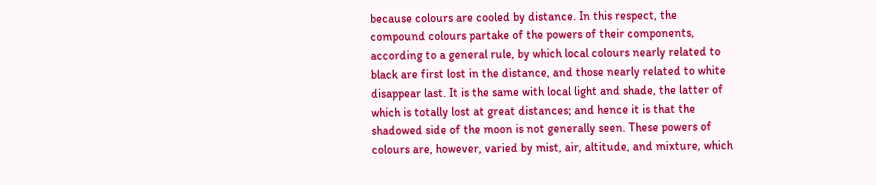because colours are cooled by distance. In this respect, the compound colours partake of the powers of their components, according to a general rule, by which local colours nearly related to black are first lost in the distance, and those nearly related to white disappear last. It is the same with local light and shade, the latter of which is totally lost at great distances; and hence it is that the shadowed side of the moon is not generally seen. These powers of colours are, however, varied by mist, air, altitude, and mixture, which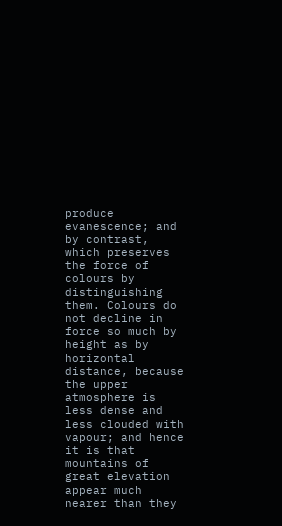produce evanescence; and by contrast, which preserves the force of colours by distinguishing them. Colours do not decline in force so much by height as by horizontal distance, because the upper atmosphere is less dense and less clouded with vapour; and hence it is that mountains of great elevation appear much nearer than they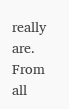really are. From all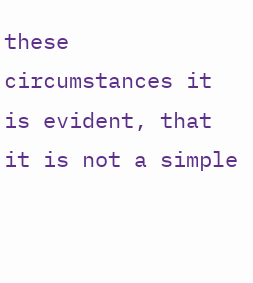these circumstances it is evident, that it is not a simple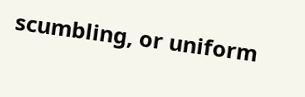scumbling, or uniform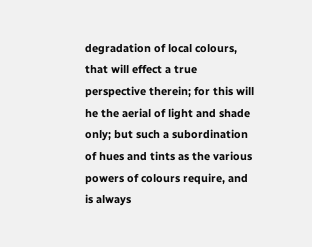degradation of local colours, that will effect a true perspective therein; for this will he the aerial of light and shade only; but such a subordination of hues and tints as the various powers of colours require, and is always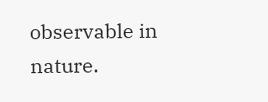observable in nature.